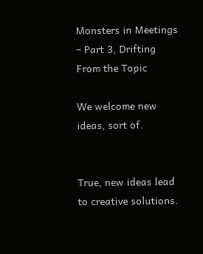Monsters in Meetings – Part 3, Drifting From the Topic

We welcome new ideas, sort of.


True, new ideas lead to creative solutions.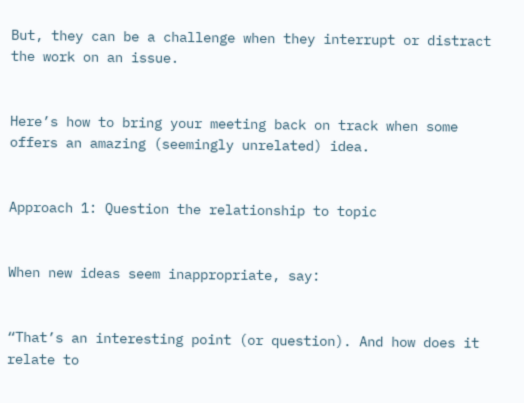But, they can be a challenge when they interrupt or distract the work on an issue.


Here’s how to bring your meeting back on track when some offers an amazing (seemingly unrelated) idea.


Approach 1: Question the relationship to topic


When new ideas seem inappropriate, say:


“That’s an interesting point (or question). And how does it relate to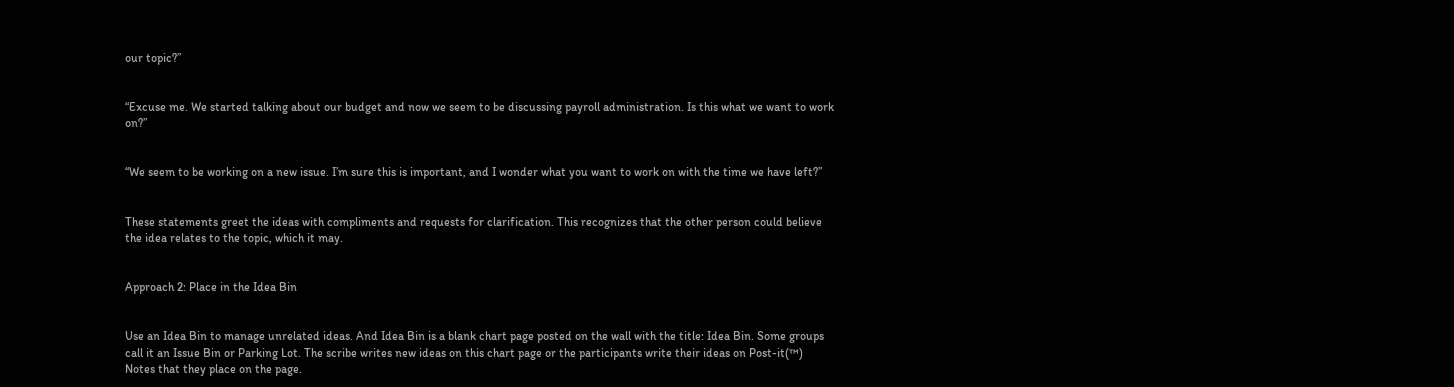our topic?”


“Excuse me. We started talking about our budget and now we seem to be discussing payroll administration. Is this what we want to work on?”


“We seem to be working on a new issue. I’m sure this is important, and I wonder what you want to work on with the time we have left?”


These statements greet the ideas with compliments and requests for clarification. This recognizes that the other person could believe the idea relates to the topic, which it may.


Approach 2: Place in the Idea Bin


Use an Idea Bin to manage unrelated ideas. And Idea Bin is a blank chart page posted on the wall with the title: Idea Bin. Some groups call it an Issue Bin or Parking Lot. The scribe writes new ideas on this chart page or the participants write their ideas on Post-it(™) Notes that they place on the page.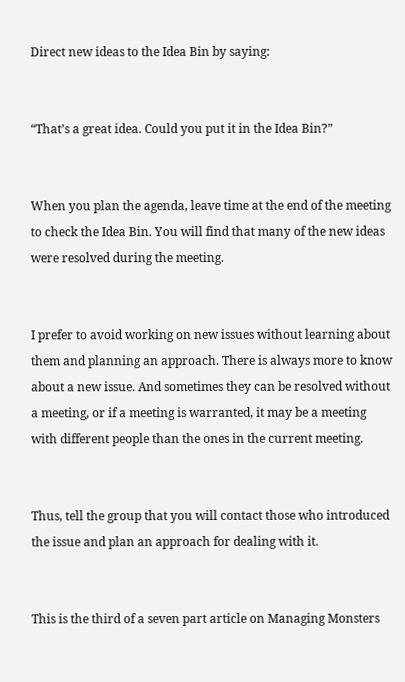Direct new ideas to the Idea Bin by saying:


“That’s a great idea. Could you put it in the Idea Bin?”


When you plan the agenda, leave time at the end of the meeting to check the Idea Bin. You will find that many of the new ideas were resolved during the meeting.


I prefer to avoid working on new issues without learning about them and planning an approach. There is always more to know about a new issue. And sometimes they can be resolved without a meeting, or if a meeting is warranted, it may be a meeting with different people than the ones in the current meeting.


Thus, tell the group that you will contact those who introduced the issue and plan an approach for dealing with it.


This is the third of a seven part article on Managing Monsters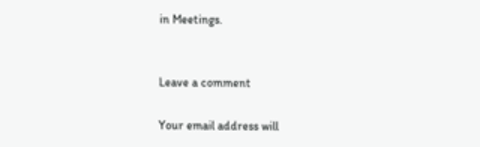in Meetings.


Leave a comment

Your email address will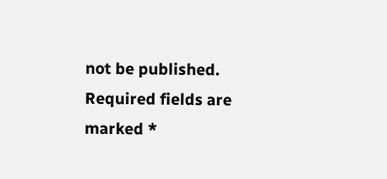not be published. Required fields are marked *